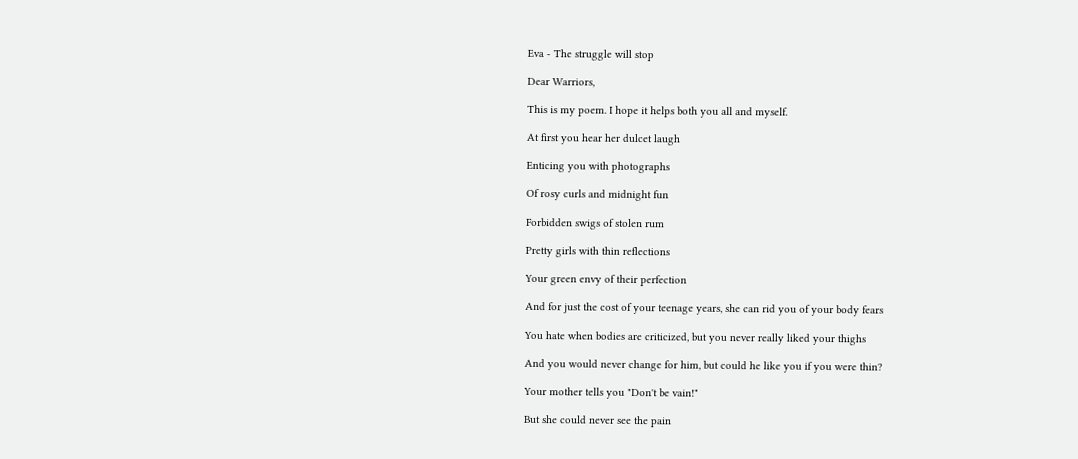Eva - The struggle will stop

Dear Warriors,

This is my poem. I hope it helps both you all and myself.

At first you hear her dulcet laugh

Enticing you with photographs

Of rosy curls and midnight fun

Forbidden swigs of stolen rum

Pretty girls with thin reflections

Your green envy of their perfection

And for just the cost of your teenage years, she can rid you of your body fears

You hate when bodies are criticized, but you never really liked your thighs

And you would never change for him, but could he like you if you were thin?

Your mother tells you "Don't be vain!"

But she could never see the pain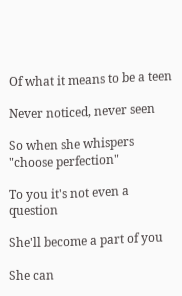Of what it means to be a teen

Never noticed, never seen

So when she whispers "choose perfection"

To you it's not even a question

She'll become a part of you

She can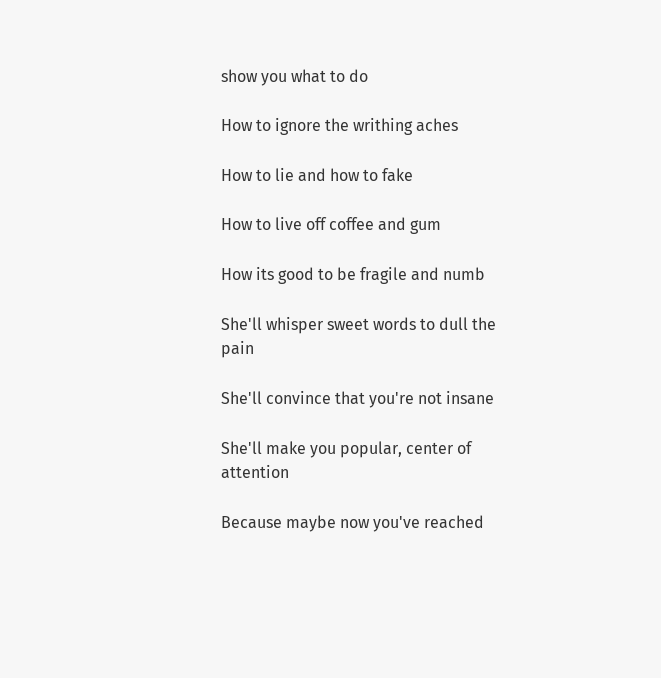show you what to do

How to ignore the writhing aches

How to lie and how to fake

How to live off coffee and gum

How its good to be fragile and numb

She'll whisper sweet words to dull the pain

She'll convince that you're not insane

She'll make you popular, center of attention

Because maybe now you've reached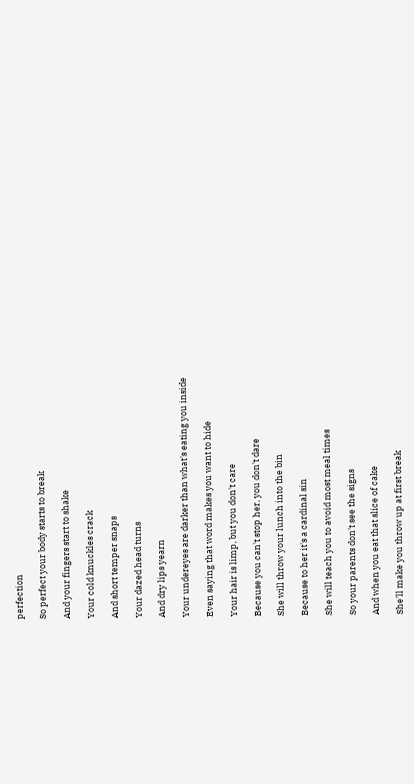perfection

So perfect your body starts to break

And your fingers start to shake

Your cold knuckles crack

And short temper snaps

Your dazed head turns

And dry lips yearn

Your undereyes are darker than what's eating you inside

Even saying that word makes you want to hide

Your hair is limp, but you don't care

Because you can't stop her, you don't dare

She will throw your lunch into the bin

Because to her it's a cardinal sin

She will teach you to avoid most meal times

So your parents don't see the signs

And when you eat that slice of cake

She'll make you throw up at first break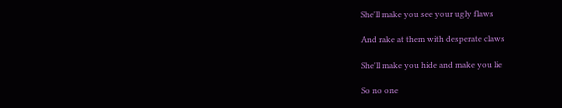She'll make you see your ugly flaws

And rake at them with desperate claws

She'll make you hide and make you lie

So no one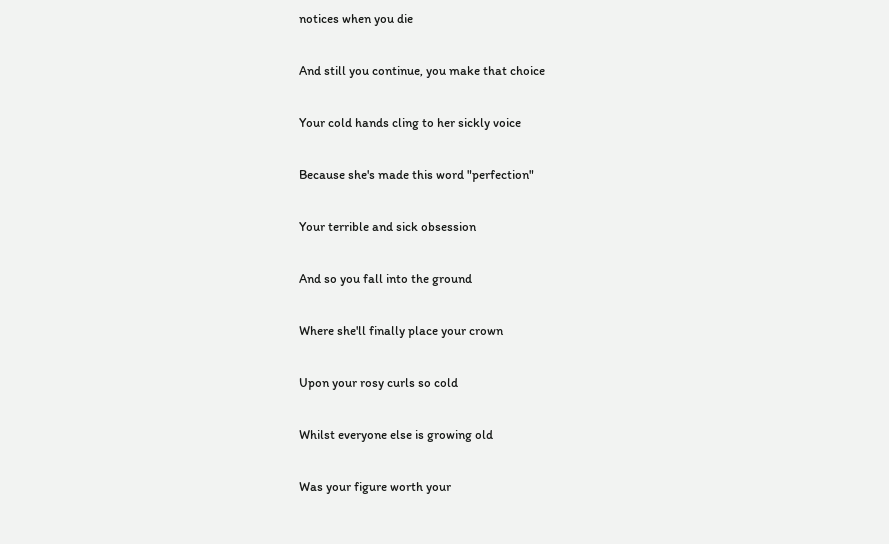notices when you die

And still you continue, you make that choice

Your cold hands cling to her sickly voice

Because she's made this word "perfection"

Your terrible and sick obsession

And so you fall into the ground

Where she'll finally place your crown

Upon your rosy curls so cold

Whilst everyone else is growing old

Was your figure worth your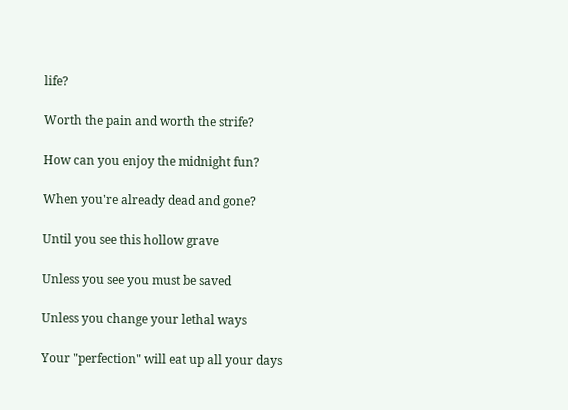life?

Worth the pain and worth the strife?

How can you enjoy the midnight fun?

When you're already dead and gone?

Until you see this hollow grave

Unless you see you must be saved

Unless you change your lethal ways

Your "perfection" will eat up all your days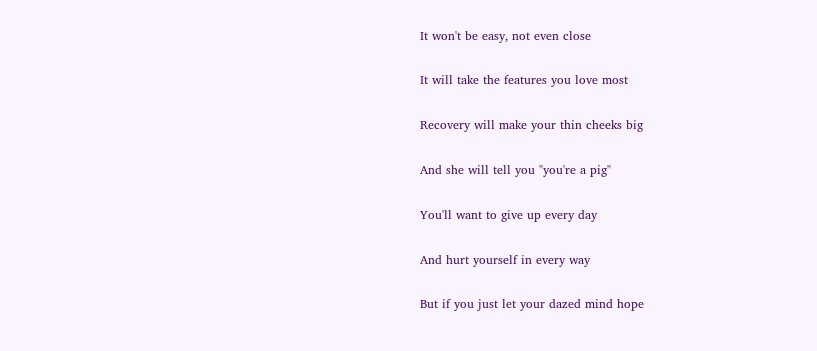It won't be easy, not even close

It will take the features you love most

Recovery will make your thin cheeks big

And she will tell you "you're a pig"

You'll want to give up every day

And hurt yourself in every way

But if you just let your dazed mind hope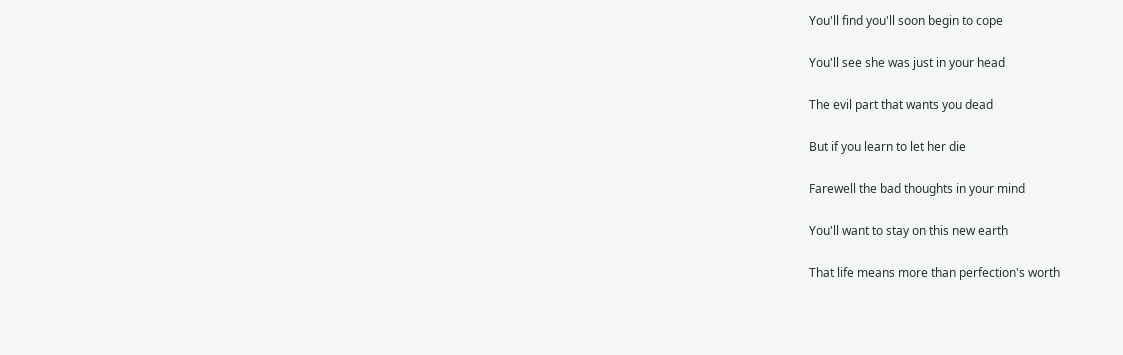You'll find you'll soon begin to cope

You'll see she was just in your head

The evil part that wants you dead

But if you learn to let her die

Farewell the bad thoughts in your mind

You'll want to stay on this new earth

That life means more than perfection's worth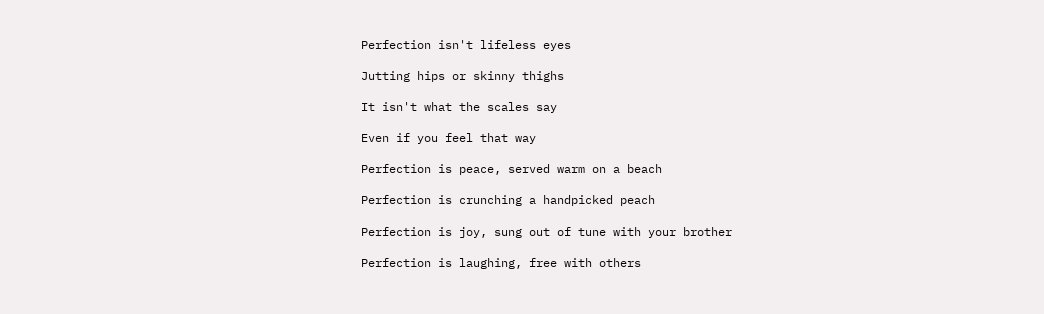Perfection isn't lifeless eyes

Jutting hips or skinny thighs

It isn't what the scales say

Even if you feel that way

Perfection is peace, served warm on a beach

Perfection is crunching a handpicked peach

Perfection is joy, sung out of tune with your brother

Perfection is laughing, free with others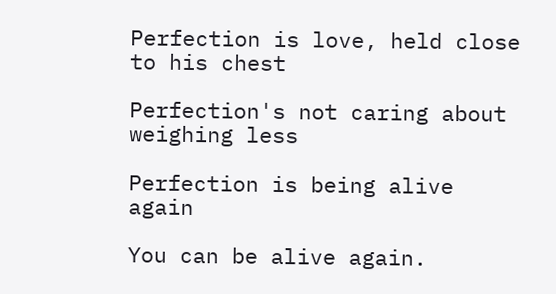Perfection is love, held close to his chest

Perfection's not caring about weighing less

Perfection is being alive again

You can be alive again.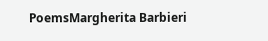PoemsMargherita Barbieri